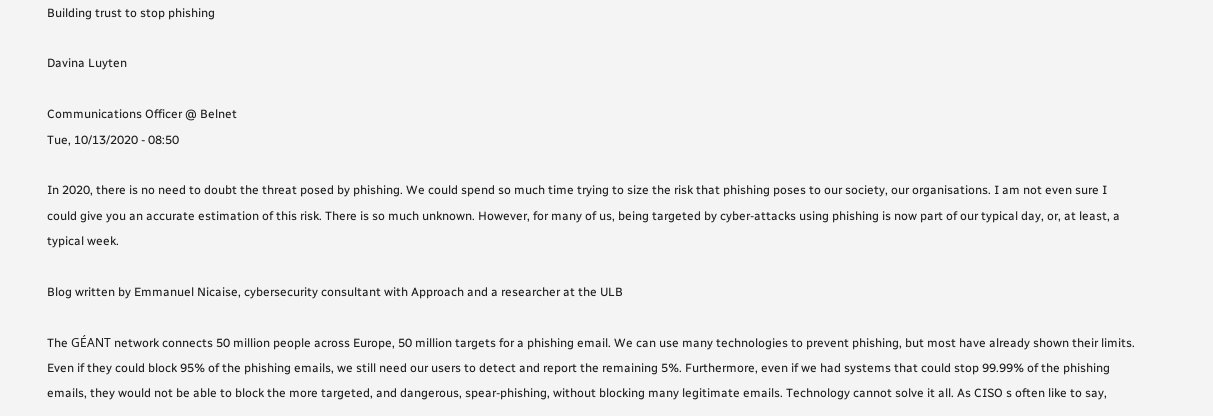Building trust to stop phishing

Davina Luyten

Communications Officer @ Belnet
Tue, 10/13/2020 - 08:50

In 2020, there is no need to doubt the threat posed by phishing. We could spend so much time trying to size the risk that phishing poses to our society, our organisations. I am not even sure I could give you an accurate estimation of this risk. There is so much unknown. However, for many of us, being targeted by cyber-attacks using phishing is now part of our typical day, or, at least, a typical week.

Blog written by Emmanuel Nicaise, cybersecurity consultant with Approach and a researcher at the ULB

The GÉANT network connects 50 million people across Europe, 50 million targets for a phishing email. We can use many technologies to prevent phishing, but most have already shown their limits. Even if they could block 95% of the phishing emails, we still need our users to detect and report the remaining 5%. Furthermore, even if we had systems that could stop 99.99% of the phishing emails, they would not be able to block the more targeted, and dangerous, spear-phishing, without blocking many legitimate emails. Technology cannot solve it all. As CISO s often like to say,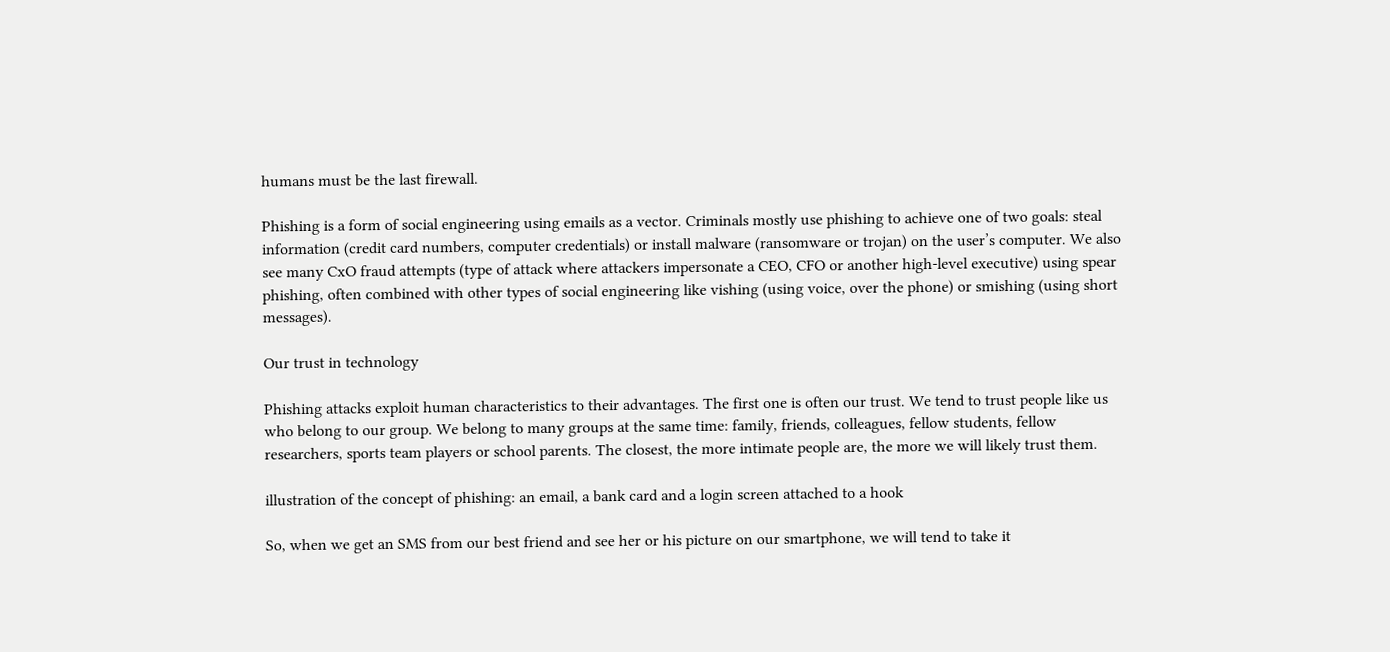humans must be the last firewall.

Phishing is a form of social engineering using emails as a vector. Criminals mostly use phishing to achieve one of two goals: steal information (credit card numbers, computer credentials) or install malware (ransomware or trojan) on the user’s computer. We also see many CxO fraud attempts (type of attack where attackers impersonate a CEO, CFO or another high-level executive) using spear phishing, often combined with other types of social engineering like vishing (using voice, over the phone) or smishing (using short messages).

Our trust in technology

Phishing attacks exploit human characteristics to their advantages. The first one is often our trust. We tend to trust people like us who belong to our group. We belong to many groups at the same time: family, friends, colleagues, fellow students, fellow researchers, sports team players or school parents. The closest, the more intimate people are, the more we will likely trust them.

illustration of the concept of phishing: an email, a bank card and a login screen attached to a hook

So, when we get an SMS from our best friend and see her or his picture on our smartphone, we will tend to take it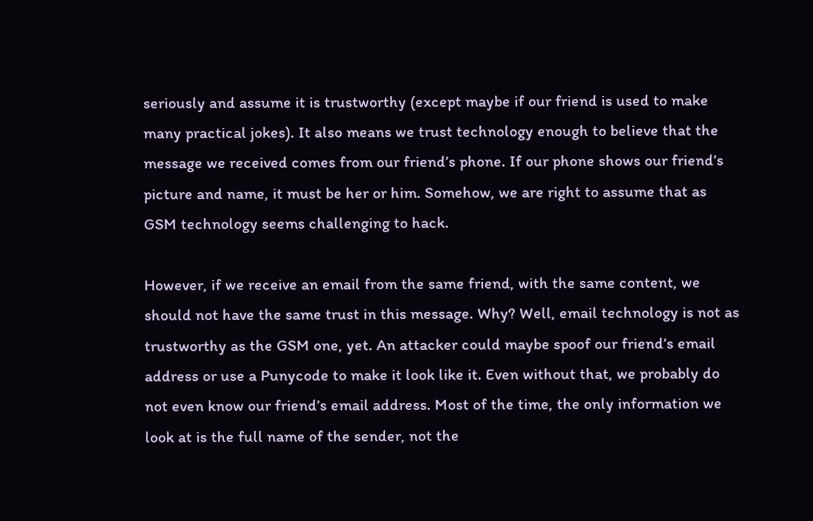seriously and assume it is trustworthy (except maybe if our friend is used to make many practical jokes). It also means we trust technology enough to believe that the message we received comes from our friend’s phone. If our phone shows our friend’s picture and name, it must be her or him. Somehow, we are right to assume that as GSM technology seems challenging to hack.

However, if we receive an email from the same friend, with the same content, we should not have the same trust in this message. Why? Well, email technology is not as trustworthy as the GSM one, yet. An attacker could maybe spoof our friend’s email address or use a Punycode to make it look like it. Even without that, we probably do not even know our friend’s email address. Most of the time, the only information we look at is the full name of the sender, not the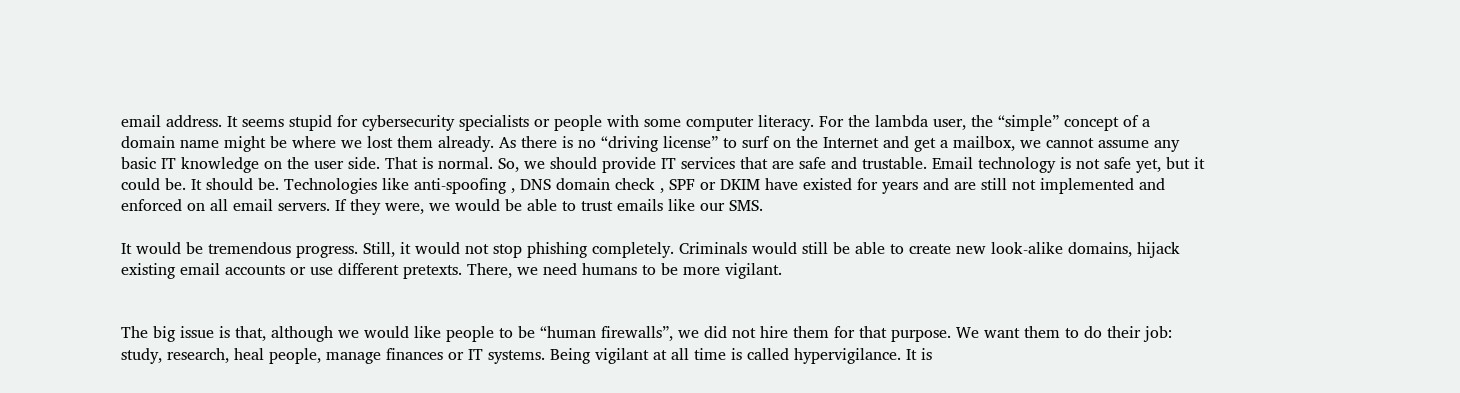email address. It seems stupid for cybersecurity specialists or people with some computer literacy. For the lambda user, the “simple” concept of a domain name might be where we lost them already. As there is no “driving license” to surf on the Internet and get a mailbox, we cannot assume any basic IT knowledge on the user side. That is normal. So, we should provide IT services that are safe and trustable. Email technology is not safe yet, but it could be. It should be. Technologies like anti-spoofing , DNS domain check , SPF or DKIM have existed for years and are still not implemented and enforced on all email servers. If they were, we would be able to trust emails like our SMS.

It would be tremendous progress. Still, it would not stop phishing completely. Criminals would still be able to create new look-alike domains, hijack existing email accounts or use different pretexts. There, we need humans to be more vigilant.


The big issue is that, although we would like people to be “human firewalls”, we did not hire them for that purpose. We want them to do their job: study, research, heal people, manage finances or IT systems. Being vigilant at all time is called hypervigilance. It is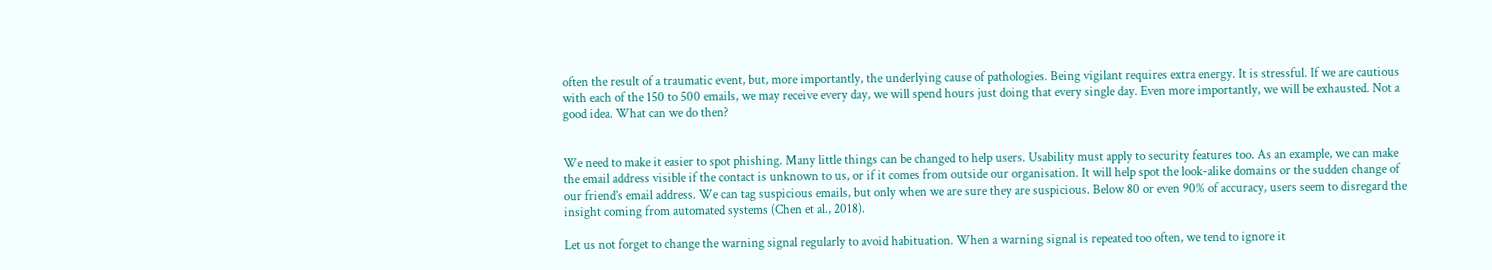often the result of a traumatic event, but, more importantly, the underlying cause of pathologies. Being vigilant requires extra energy. It is stressful. If we are cautious with each of the 150 to 500 emails, we may receive every day, we will spend hours just doing that every single day. Even more importantly, we will be exhausted. Not a good idea. What can we do then?


We need to make it easier to spot phishing. Many little things can be changed to help users. Usability must apply to security features too. As an example, we can make the email address visible if the contact is unknown to us, or if it comes from outside our organisation. It will help spot the look-alike domains or the sudden change of our friend’s email address. We can tag suspicious emails, but only when we are sure they are suspicious. Below 80 or even 90% of accuracy, users seem to disregard the insight coming from automated systems (Chen et al., 2018).

Let us not forget to change the warning signal regularly to avoid habituation. When a warning signal is repeated too often, we tend to ignore it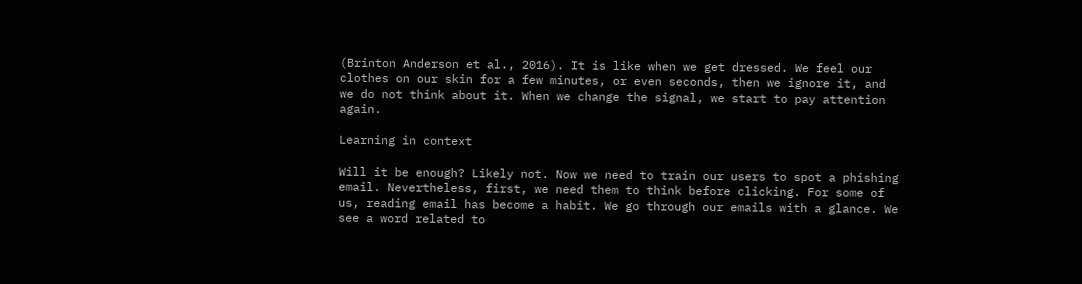(Brinton Anderson et al., 2016). It is like when we get dressed. We feel our clothes on our skin for a few minutes, or even seconds, then we ignore it, and we do not think about it. When we change the signal, we start to pay attention again.

Learning in context

Will it be enough? Likely not. Now we need to train our users to spot a phishing email. Nevertheless, first, we need them to think before clicking. For some of us, reading email has become a habit. We go through our emails with a glance. We see a word related to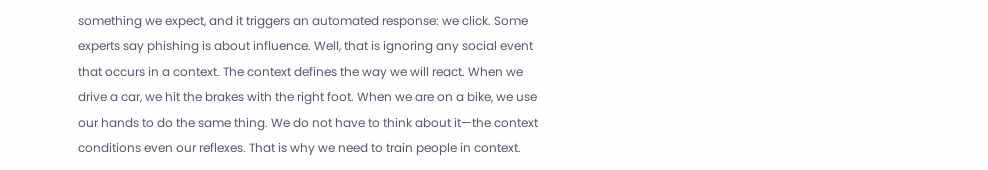something we expect, and it triggers an automated response: we click. Some experts say phishing is about influence. Well, that is ignoring any social event that occurs in a context. The context defines the way we will react. When we drive a car, we hit the brakes with the right foot. When we are on a bike, we use our hands to do the same thing. We do not have to think about it—the context conditions even our reflexes. That is why we need to train people in context.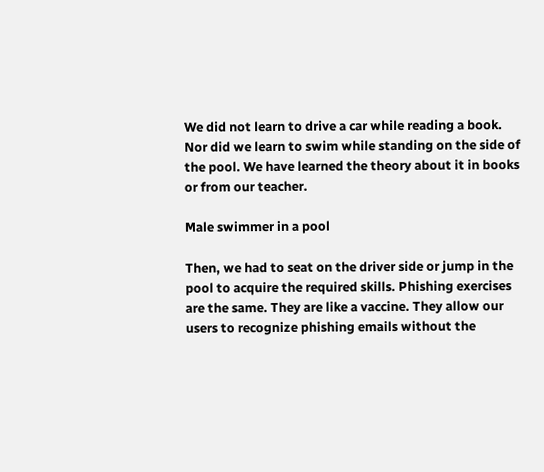We did not learn to drive a car while reading a book. Nor did we learn to swim while standing on the side of the pool. We have learned the theory about it in books or from our teacher.

Male swimmer in a pool

Then, we had to seat on the driver side or jump in the pool to acquire the required skills. Phishing exercises are the same. They are like a vaccine. They allow our users to recognize phishing emails without the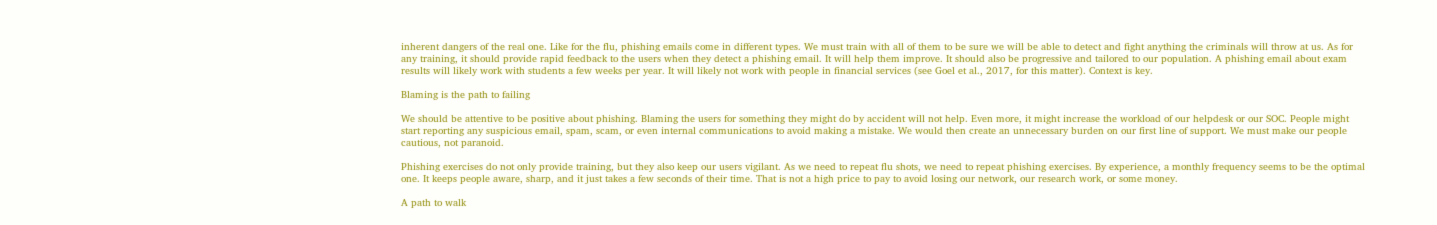inherent dangers of the real one. Like for the flu, phishing emails come in different types. We must train with all of them to be sure we will be able to detect and fight anything the criminals will throw at us. As for any training, it should provide rapid feedback to the users when they detect a phishing email. It will help them improve. It should also be progressive and tailored to our population. A phishing email about exam results will likely work with students a few weeks per year. It will likely not work with people in financial services (see Goel et al., 2017, for this matter). Context is key.

Blaming is the path to failing

We should be attentive to be positive about phishing. Blaming the users for something they might do by accident will not help. Even more, it might increase the workload of our helpdesk or our SOC. People might start reporting any suspicious email, spam, scam, or even internal communications to avoid making a mistake. We would then create an unnecessary burden on our first line of support. We must make our people cautious, not paranoid.

Phishing exercises do not only provide training, but they also keep our users vigilant. As we need to repeat flu shots, we need to repeat phishing exercises. By experience, a monthly frequency seems to be the optimal one. It keeps people aware, sharp, and it just takes a few seconds of their time. That is not a high price to pay to avoid losing our network, our research work, or some money.

A path to walk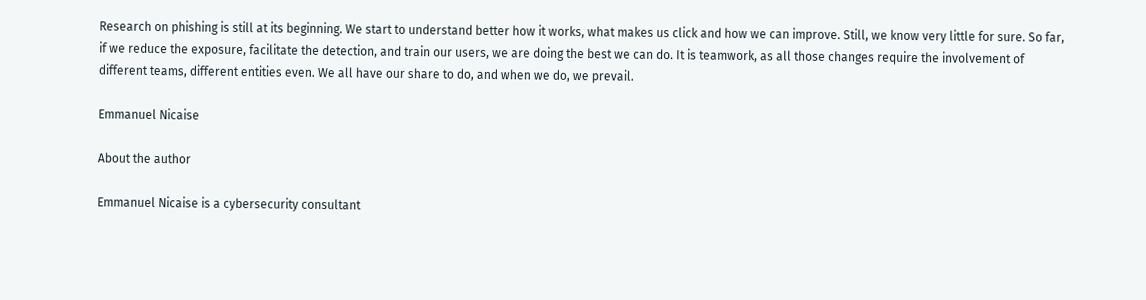Research on phishing is still at its beginning. We start to understand better how it works, what makes us click and how we can improve. Still, we know very little for sure. So far, if we reduce the exposure, facilitate the detection, and train our users, we are doing the best we can do. It is teamwork, as all those changes require the involvement of different teams, different entities even. We all have our share to do, and when we do, we prevail.

Emmanuel Nicaise

About the author

Emmanuel Nicaise is a cybersecurity consultant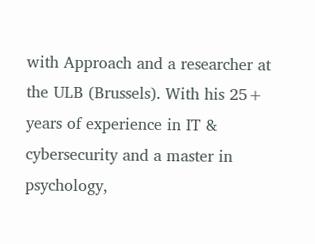with Approach and a researcher at the ULB (Brussels). With his 25+ years of experience in IT & cybersecurity and a master in psychology,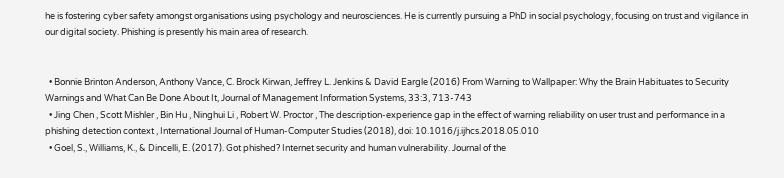he is fostering cyber safety amongst organisations using psychology and neurosciences. He is currently pursuing a PhD in social psychology, focusing on trust and vigilance in our digital society. Phishing is presently his main area of research.


  • Bonnie Brinton Anderson, Anthony Vance, C. Brock Kirwan, Jeffrey L. Jenkins & David Eargle (2016) From Warning to Wallpaper: Why the Brain Habituates to Security Warnings and What Can Be Done About It, Journal of Management Information Systems, 33:3, 713-743
  • Jing Chen , Scott Mishler , Bin Hu , Ninghui Li , Robert W. Proctor , The description-experience gap in the effect of warning reliability on user trust and performance in a phishing detection context , International Journal of Human-Computer Studies (2018), doi: 10.1016/j.ijhcs.2018.05.010
  • Goel, S., Williams, K., & Dincelli, E. (2017). Got phished? Internet security and human vulnerability. Journal of the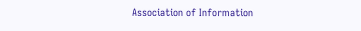Association of Information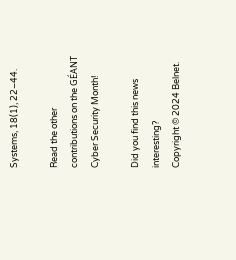Systems, 18(1), 22–44.

Read the other contributions on the GÉANT Cyber Security Month!

Did you find this news interesting?
Copyright © 2024 Belnet.